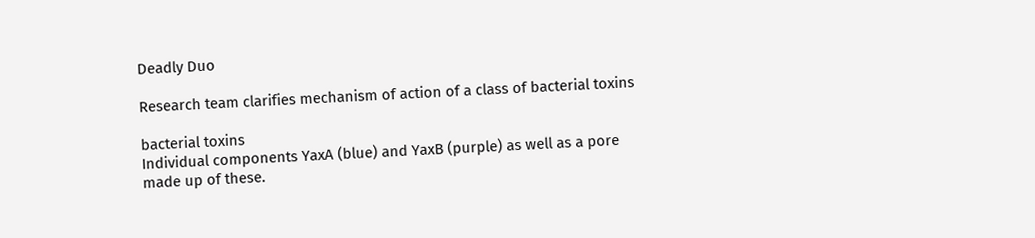Deadly Duo

Research team clarifies mechanism of action of a class of bacterial toxins

bacterial toxins
Individual components YaxA (blue) and YaxB (purple) as well as a pore made up of these.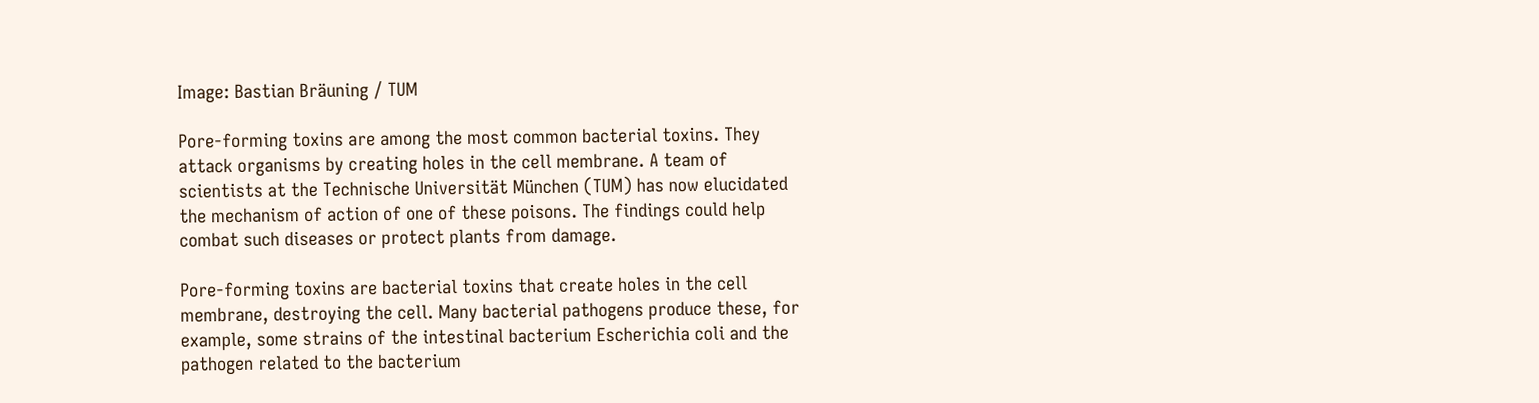Image: Bastian Bräuning / TUM

Pore-forming toxins are among the most common bacterial toxins. They attack organisms by creating holes in the cell membrane. A team of scientists at the Technische Universität München (TUM) has now elucidated the mechanism of action of one of these poisons. The findings could help combat such diseases or protect plants from damage.

Pore-forming toxins are bacterial toxins that create holes in the cell membrane, destroying the cell. Many bacterial pathogens produce these, for example, some strains of the intestinal bacterium Escherichia coli and the pathogen related to the bacterium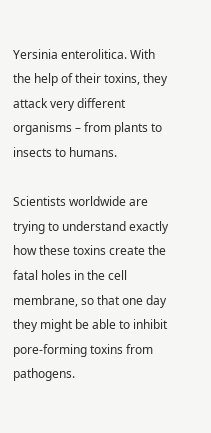Yersinia enterolitica. With the help of their toxins, they attack very different organisms – from plants to insects to humans.

Scientists worldwide are trying to understand exactly how these toxins create the fatal holes in the cell membrane, so that one day they might be able to inhibit pore-forming toxins from pathogens.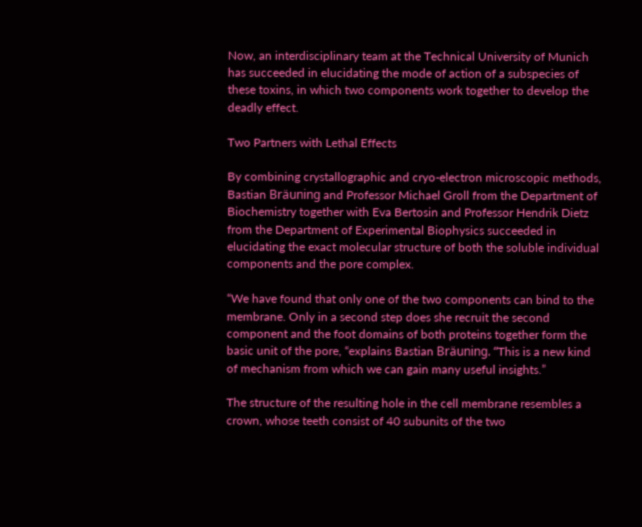Now, an interdisciplinary team at the Technical University of Munich has succeeded in elucidating the mode of action of a subspecies of these toxins, in which two components work together to develop the deadly effect.

Two Partners with Lethal Effects

By combining crystallographic and cryo-electron microscopic methods, Bastian Bräuning and Professor Michael Groll from the Department of Biochemistry together with Eva Bertosin and Professor Hendrik Dietz from the Department of Experimental Biophysics succeeded in elucidating the exact molecular structure of both the soluble individual components and the pore complex.

“We have found that only one of the two components can bind to the membrane. Only in a second step does she recruit the second component and the foot domains of both proteins together form the basic unit of the pore, “explains Bastian Bräuning. “This is a new kind of mechanism from which we can gain many useful insights.”

The structure of the resulting hole in the cell membrane resembles a crown, whose teeth consist of 40 subunits of the two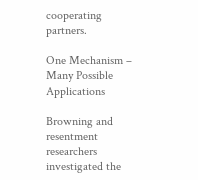cooperating partners.

One Mechanism – Many Possible Applications

Browning and resentment researchers investigated the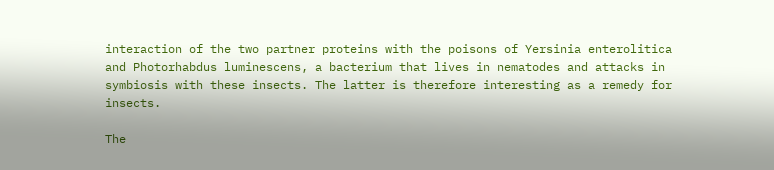interaction of the two partner proteins with the poisons of Yersinia enterolitica and Photorhabdus luminescens, a bacterium that lives in nematodes and attacks in symbiosis with these insects. The latter is therefore interesting as a remedy for insects.

The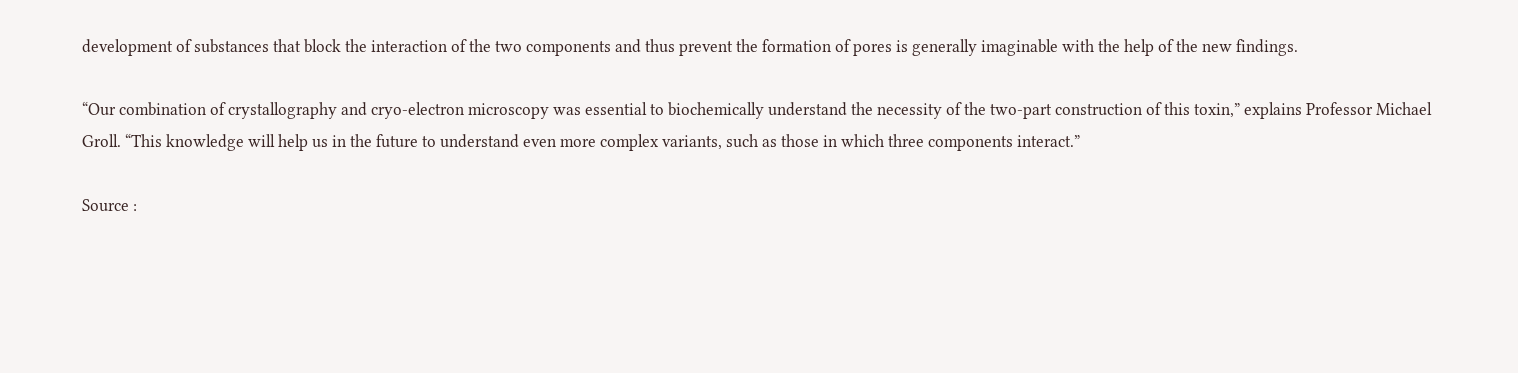development of substances that block the interaction of the two components and thus prevent the formation of pores is generally imaginable with the help of the new findings.

“Our combination of crystallography and cryo-electron microscopy was essential to biochemically understand the necessity of the two-part construction of this toxin,” explains Professor Michael Groll. “This knowledge will help us in the future to understand even more complex variants, such as those in which three components interact.”

Source :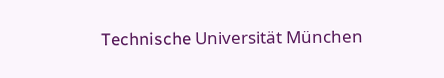Technische Universität München